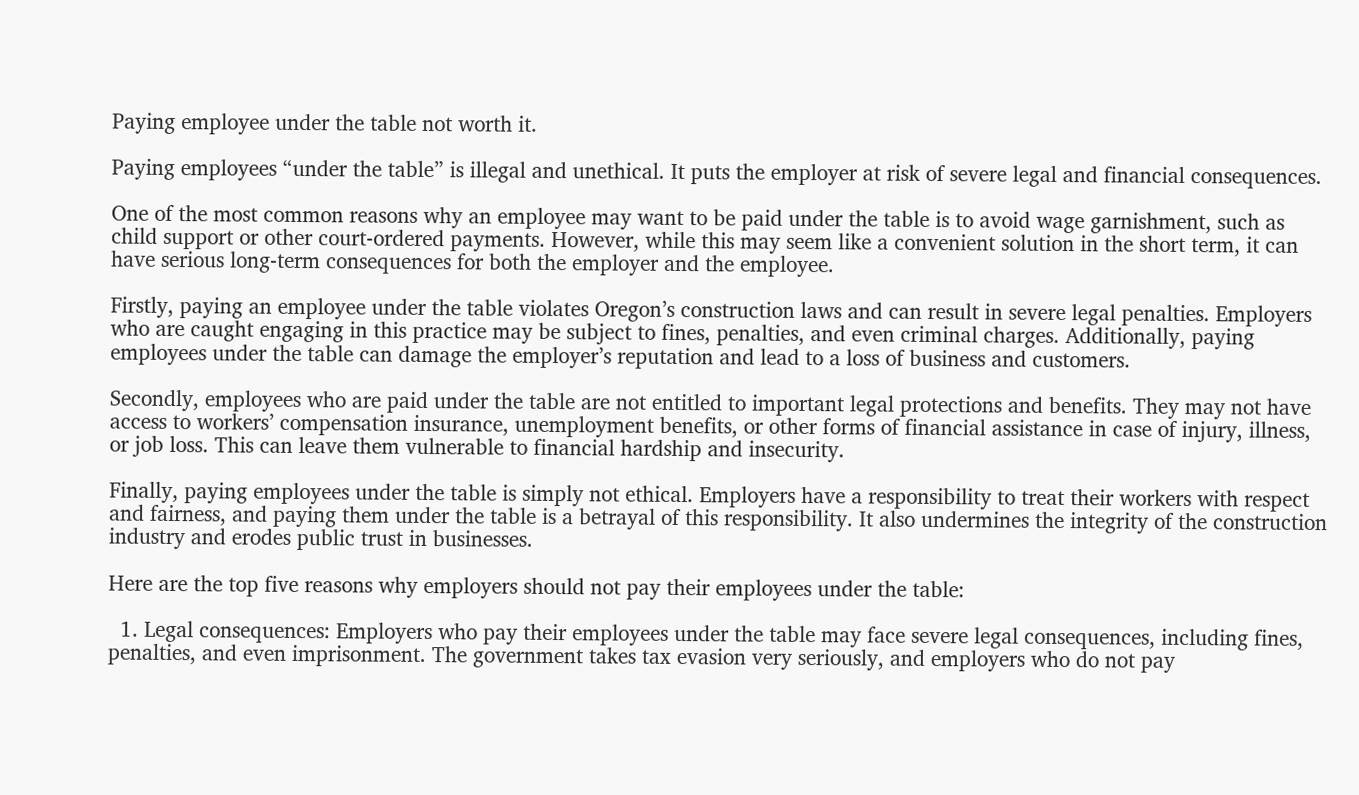Paying employee under the table not worth it.

Paying employees “under the table” is illegal and unethical. It puts the employer at risk of severe legal and financial consequences.

One of the most common reasons why an employee may want to be paid under the table is to avoid wage garnishment, such as child support or other court-ordered payments. However, while this may seem like a convenient solution in the short term, it can have serious long-term consequences for both the employer and the employee.

Firstly, paying an employee under the table violates Oregon’s construction laws and can result in severe legal penalties. Employers who are caught engaging in this practice may be subject to fines, penalties, and even criminal charges. Additionally, paying employees under the table can damage the employer’s reputation and lead to a loss of business and customers.

Secondly, employees who are paid under the table are not entitled to important legal protections and benefits. They may not have access to workers’ compensation insurance, unemployment benefits, or other forms of financial assistance in case of injury, illness, or job loss. This can leave them vulnerable to financial hardship and insecurity.

Finally, paying employees under the table is simply not ethical. Employers have a responsibility to treat their workers with respect and fairness, and paying them under the table is a betrayal of this responsibility. It also undermines the integrity of the construction industry and erodes public trust in businesses.

Here are the top five reasons why employers should not pay their employees under the table:

  1. Legal consequences: Employers who pay their employees under the table may face severe legal consequences, including fines, penalties, and even imprisonment. The government takes tax evasion very seriously, and employers who do not pay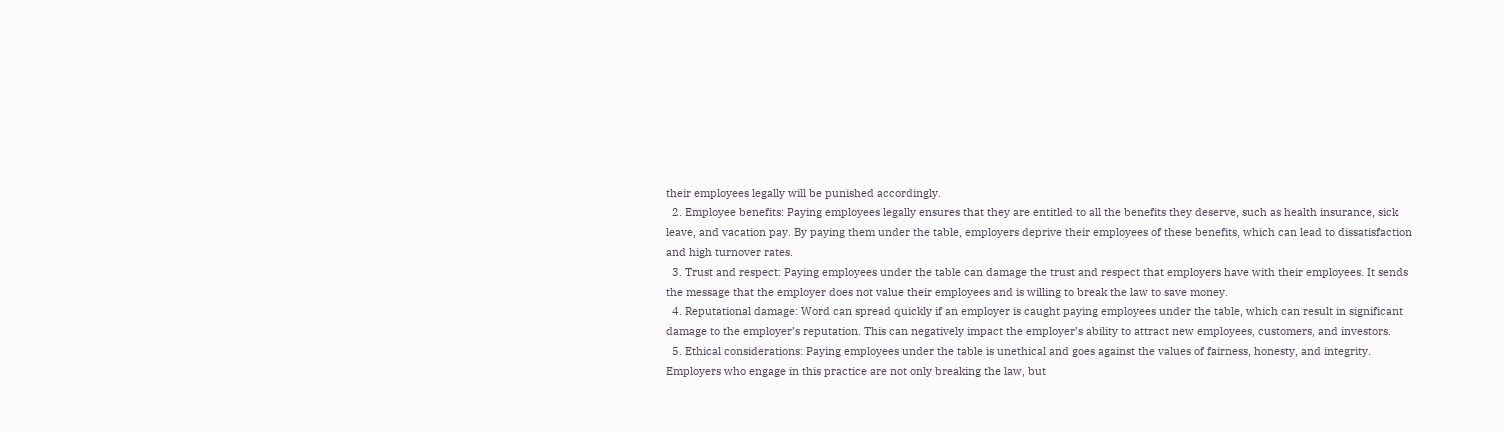their employees legally will be punished accordingly.
  2. Employee benefits: Paying employees legally ensures that they are entitled to all the benefits they deserve, such as health insurance, sick leave, and vacation pay. By paying them under the table, employers deprive their employees of these benefits, which can lead to dissatisfaction and high turnover rates.
  3. Trust and respect: Paying employees under the table can damage the trust and respect that employers have with their employees. It sends the message that the employer does not value their employees and is willing to break the law to save money.
  4. Reputational damage: Word can spread quickly if an employer is caught paying employees under the table, which can result in significant damage to the employer’s reputation. This can negatively impact the employer’s ability to attract new employees, customers, and investors.
  5. Ethical considerations: Paying employees under the table is unethical and goes against the values of fairness, honesty, and integrity. Employers who engage in this practice are not only breaking the law, but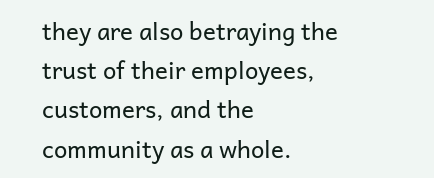they are also betraying the trust of their employees, customers, and the community as a whole.